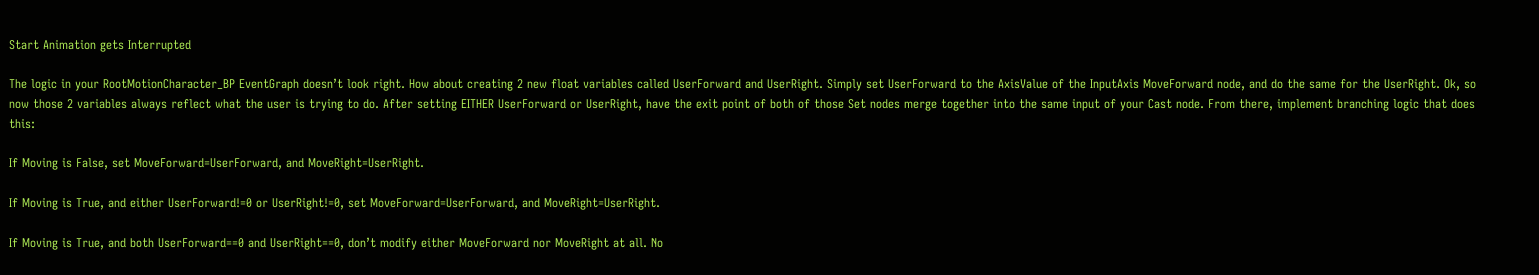Start Animation gets Interrupted

The logic in your RootMotionCharacter_BP EventGraph doesn’t look right. How about creating 2 new float variables called UserForward and UserRight. Simply set UserForward to the AxisValue of the InputAxis MoveForward node, and do the same for the UserRight. Ok, so now those 2 variables always reflect what the user is trying to do. After setting EITHER UserForward or UserRight, have the exit point of both of those Set nodes merge together into the same input of your Cast node. From there, implement branching logic that does this:

If Moving is False, set MoveForward=UserForward, and MoveRight=UserRight.

If Moving is True, and either UserForward!=0 or UserRight!=0, set MoveForward=UserForward, and MoveRight=UserRight.

If Moving is True, and both UserForward==0 and UserRight==0, don’t modify either MoveForward nor MoveRight at all. No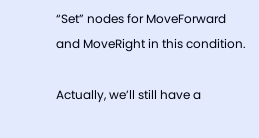“Set” nodes for MoveForward and MoveRight in this condition.

Actually, we’ll still have a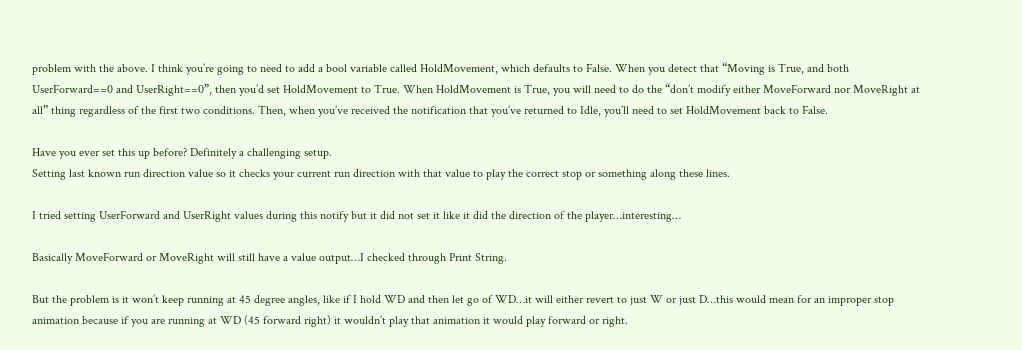problem with the above. I think you’re going to need to add a bool variable called HoldMovement, which defaults to False. When you detect that “Moving is True, and both UserForward==0 and UserRight==0”, then you’d set HoldMovement to True. When HoldMovement is True, you will need to do the “don’t modify either MoveForward nor MoveRight at all” thing regardless of the first two conditions. Then, when you’ve received the notification that you’ve returned to Idle, you’ll need to set HoldMovement back to False.

Have you ever set this up before? Definitely a challenging setup.
Setting last known run direction value so it checks your current run direction with that value to play the correct stop or something along these lines.

I tried setting UserForward and UserRight values during this notify but it did not set it like it did the direction of the player…interesting…

Basically MoveForward or MoveRight will still have a value output…I checked through Print String.

But the problem is it won’t keep running at 45 degree angles, like if I hold WD and then let go of WD…it will either revert to just W or just D…this would mean for an improper stop animation because if you are running at WD (45 forward right) it wouldn’t play that animation it would play forward or right.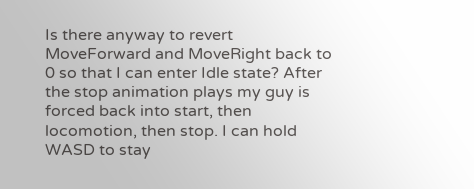Is there anyway to revert MoveForward and MoveRight back to 0 so that I can enter Idle state? After the stop animation plays my guy is forced back into start, then locomotion, then stop. I can hold WASD to stay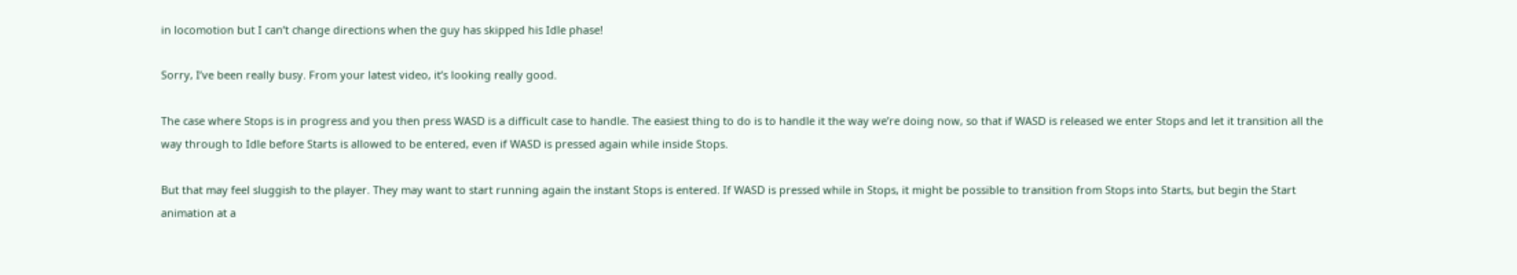in locomotion but I can’t change directions when the guy has skipped his Idle phase!

Sorry, I’ve been really busy. From your latest video, it’s looking really good.

The case where Stops is in progress and you then press WASD is a difficult case to handle. The easiest thing to do is to handle it the way we’re doing now, so that if WASD is released we enter Stops and let it transition all the way through to Idle before Starts is allowed to be entered, even if WASD is pressed again while inside Stops.

But that may feel sluggish to the player. They may want to start running again the instant Stops is entered. If WASD is pressed while in Stops, it might be possible to transition from Stops into Starts, but begin the Start animation at a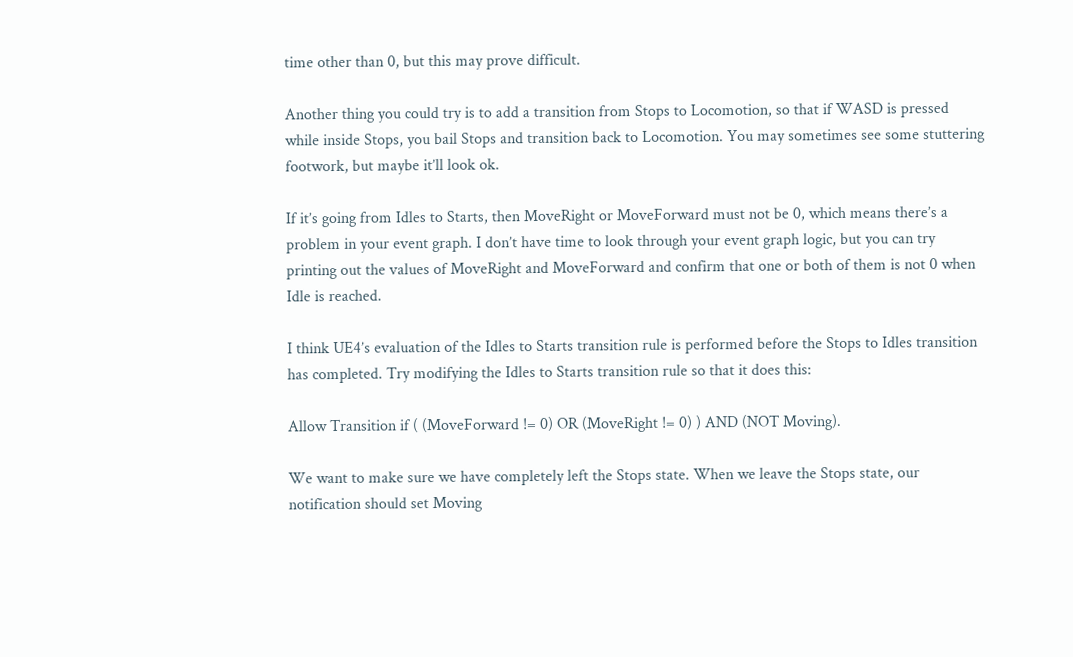time other than 0, but this may prove difficult.

Another thing you could try is to add a transition from Stops to Locomotion, so that if WASD is pressed while inside Stops, you bail Stops and transition back to Locomotion. You may sometimes see some stuttering footwork, but maybe it’ll look ok.

If it’s going from Idles to Starts, then MoveRight or MoveForward must not be 0, which means there’s a problem in your event graph. I don’t have time to look through your event graph logic, but you can try printing out the values of MoveRight and MoveForward and confirm that one or both of them is not 0 when Idle is reached.

I think UE4’s evaluation of the Idles to Starts transition rule is performed before the Stops to Idles transition has completed. Try modifying the Idles to Starts transition rule so that it does this:

Allow Transition if ( (MoveForward != 0) OR (MoveRight != 0) ) AND (NOT Moving).

We want to make sure we have completely left the Stops state. When we leave the Stops state, our notification should set Moving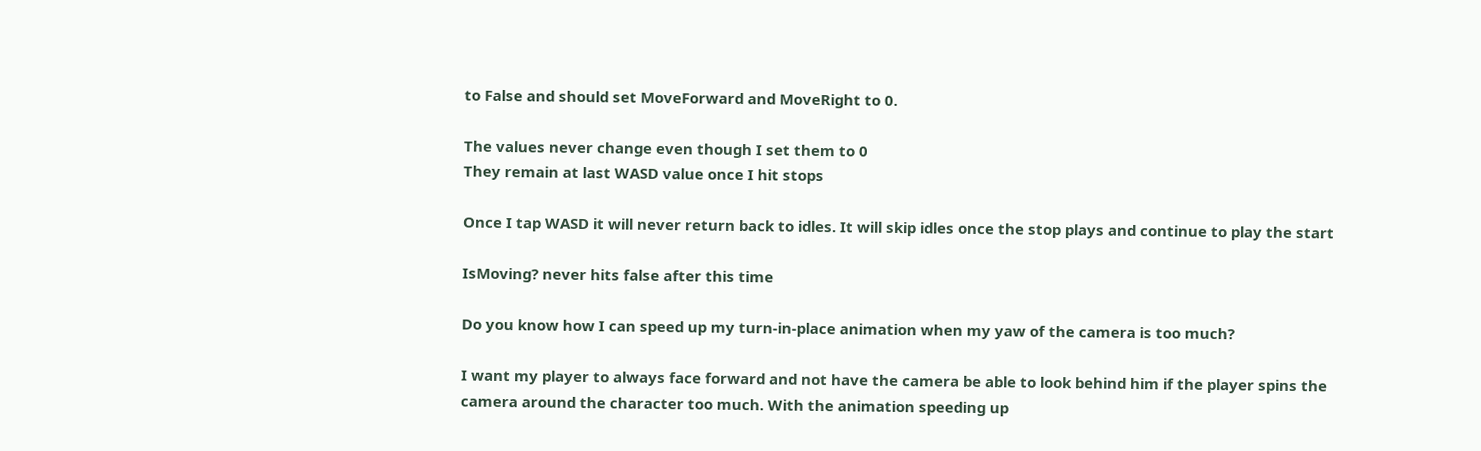to False and should set MoveForward and MoveRight to 0.

The values never change even though I set them to 0
They remain at last WASD value once I hit stops

Once I tap WASD it will never return back to idles. It will skip idles once the stop plays and continue to play the start

IsMoving? never hits false after this time

Do you know how I can speed up my turn-in-place animation when my yaw of the camera is too much?

I want my player to always face forward and not have the camera be able to look behind him if the player spins the camera around the character too much. With the animation speeding up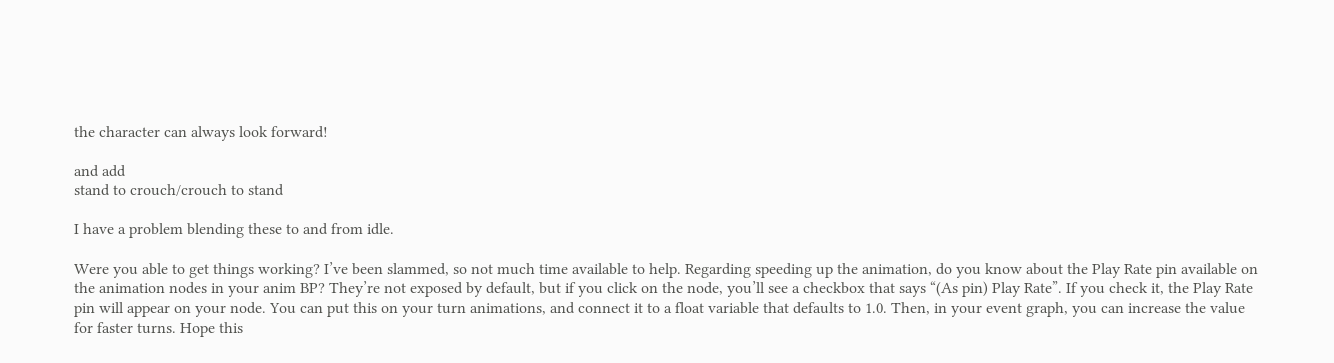the character can always look forward!

and add
stand to crouch/crouch to stand

I have a problem blending these to and from idle.

Were you able to get things working? I’ve been slammed, so not much time available to help. Regarding speeding up the animation, do you know about the Play Rate pin available on the animation nodes in your anim BP? They’re not exposed by default, but if you click on the node, you’ll see a checkbox that says “(As pin) Play Rate”. If you check it, the Play Rate pin will appear on your node. You can put this on your turn animations, and connect it to a float variable that defaults to 1.0. Then, in your event graph, you can increase the value for faster turns. Hope this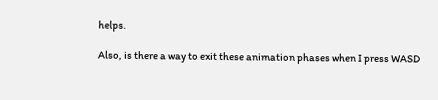helps.

Also, is there a way to exit these animation phases when I press WASD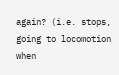again? (i.e. stops, going to locomotion when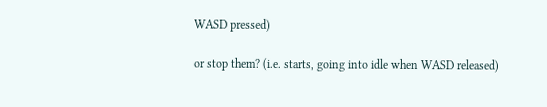WASD pressed)

or stop them? (i.e. starts, going into idle when WASD released)